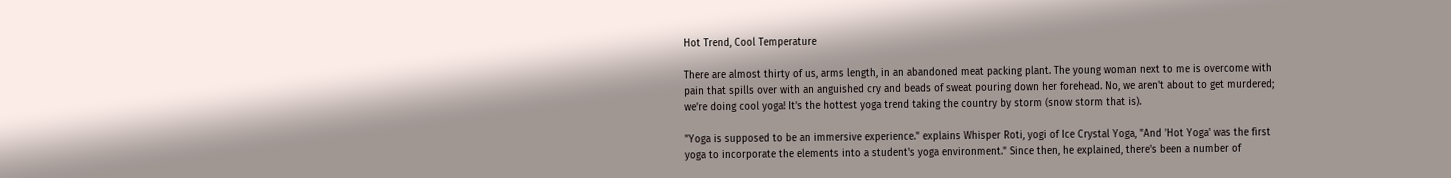Hot Trend, Cool Temperature

There are almost thirty of us, arms length, in an abandoned meat packing plant. The young woman next to me is overcome with pain that spills over with an anguished cry and beads of sweat pouring down her forehead. No, we aren't about to get murdered; we're doing cool yoga! It's the hottest yoga trend taking the country by storm (snow storm that is).

"Yoga is supposed to be an immersive experience." explains Whisper Roti, yogi of Ice Crystal Yoga, "And 'Hot Yoga' was the first yoga to incorporate the elements into a student's yoga environment." Since then, he explained, there's been a number of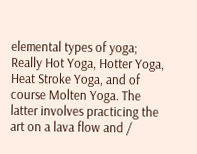elemental types of yoga; Really Hot Yoga, Hotter Yoga, Heat Stroke Yoga, and of course Molten Yoga. The latter involves practicing the art on a lava flow and /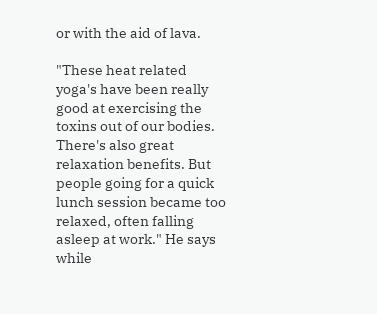or with the aid of lava.

"These heat related yoga's have been really good at exercising the toxins out of our bodies. There's also great relaxation benefits. But people going for a quick lunch session became too relaxed, often falling asleep at work." He says while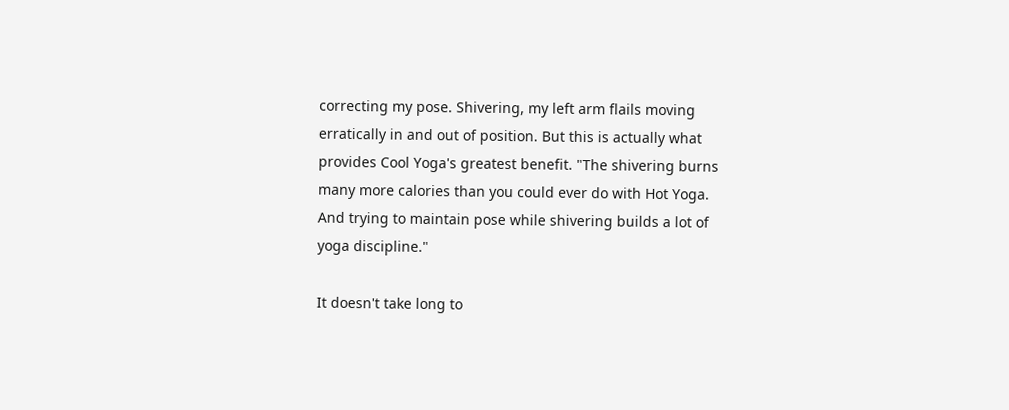correcting my pose. Shivering, my left arm flails moving erratically in and out of position. But this is actually what provides Cool Yoga's greatest benefit. "The shivering burns many more calories than you could ever do with Hot Yoga. And trying to maintain pose while shivering builds a lot of yoga discipline."

It doesn't take long to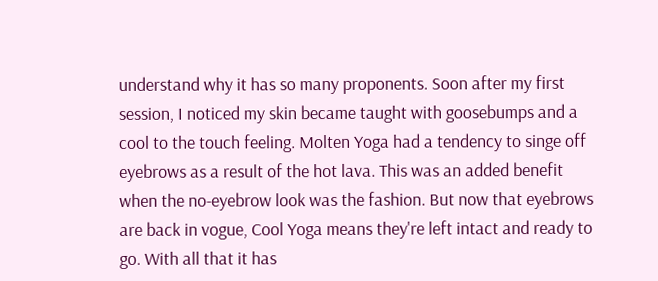understand why it has so many proponents. Soon after my first session, I noticed my skin became taught with goosebumps and a cool to the touch feeling. Molten Yoga had a tendency to singe off eyebrows as a result of the hot lava. This was an added benefit when the no-eyebrow look was the fashion. But now that eyebrows are back in vogue, Cool Yoga means they're left intact and ready to go. With all that it has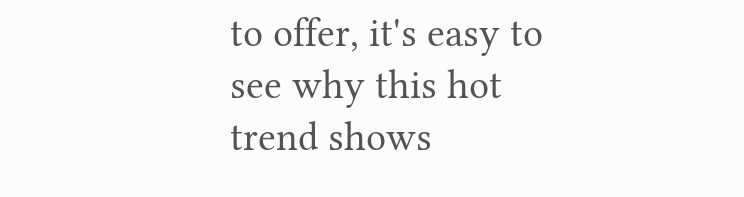to offer, it's easy to see why this hot trend shows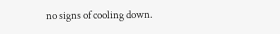no signs of cooling down.